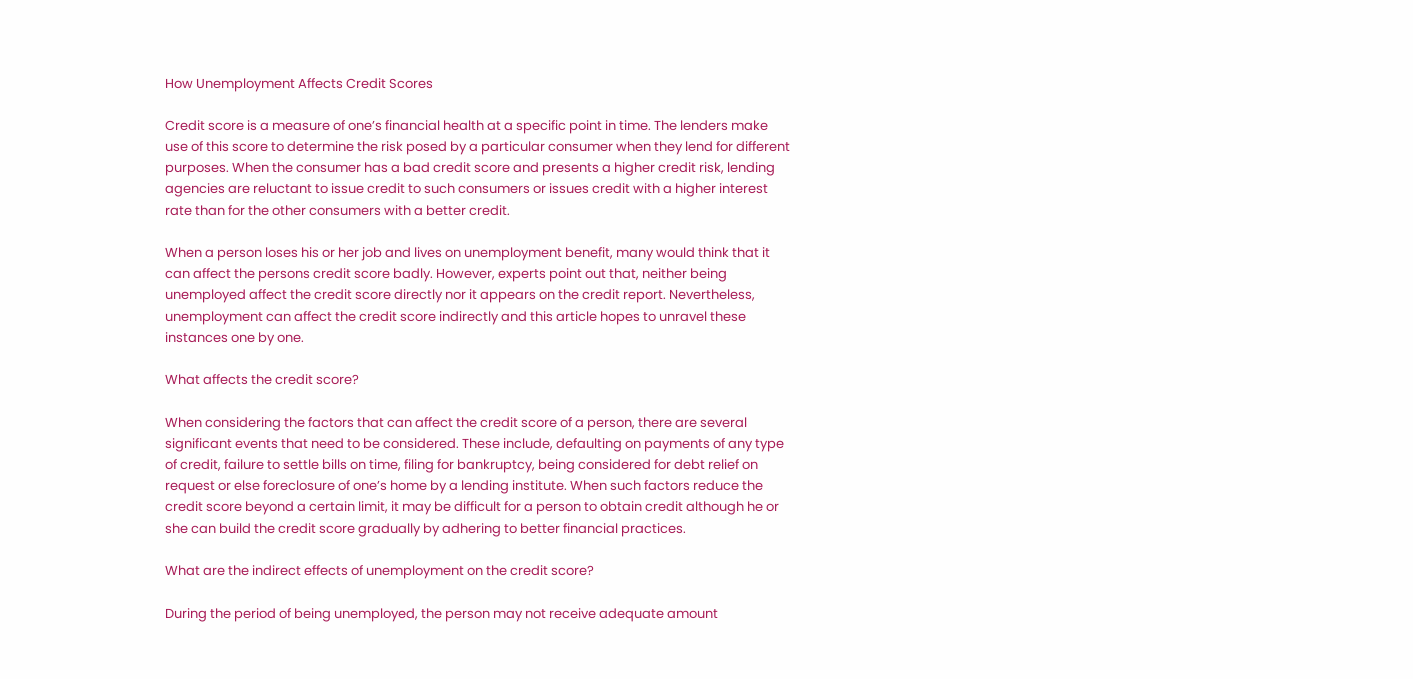How Unemployment Affects Credit Scores

Credit score is a measure of one’s financial health at a specific point in time. The lenders make use of this score to determine the risk posed by a particular consumer when they lend for different purposes. When the consumer has a bad credit score and presents a higher credit risk, lending agencies are reluctant to issue credit to such consumers or issues credit with a higher interest rate than for the other consumers with a better credit.

When a person loses his or her job and lives on unemployment benefit, many would think that it can affect the persons credit score badly. However, experts point out that, neither being unemployed affect the credit score directly nor it appears on the credit report. Nevertheless, unemployment can affect the credit score indirectly and this article hopes to unravel these instances one by one.

What affects the credit score?

When considering the factors that can affect the credit score of a person, there are several significant events that need to be considered. These include, defaulting on payments of any type of credit, failure to settle bills on time, filing for bankruptcy, being considered for debt relief on request or else foreclosure of one’s home by a lending institute. When such factors reduce the credit score beyond a certain limit, it may be difficult for a person to obtain credit although he or she can build the credit score gradually by adhering to better financial practices.

What are the indirect effects of unemployment on the credit score?

During the period of being unemployed, the person may not receive adequate amount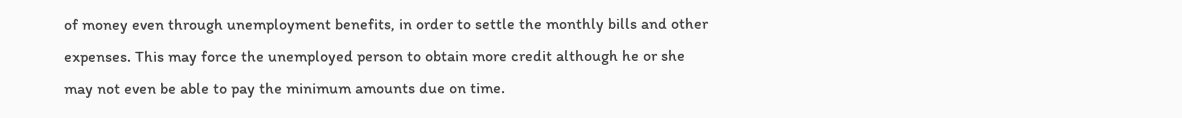of money even through unemployment benefits, in order to settle the monthly bills and other expenses. This may force the unemployed person to obtain more credit although he or she may not even be able to pay the minimum amounts due on time.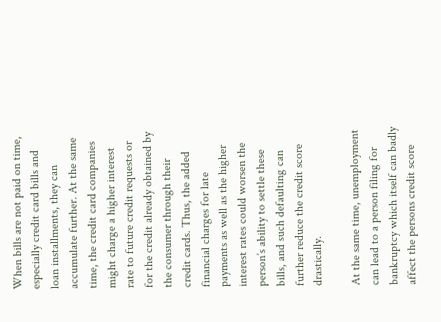When bills are not paid on time, especially credit card bills and loan installments, they can accumulate further. At the same time, the credit card companies might charge a higher interest rate to future credit requests or for the credit already obtained by the consumer through their credit cards. Thus, the added financial charges for late payments as well as the higher interest rates could worsen the person’s ability to settle these bills, and such defaulting can further reduce the credit score drastically.

At the same time, unemployment can lead to a person filing for bankruptcy which itself can badly affect the persons credit score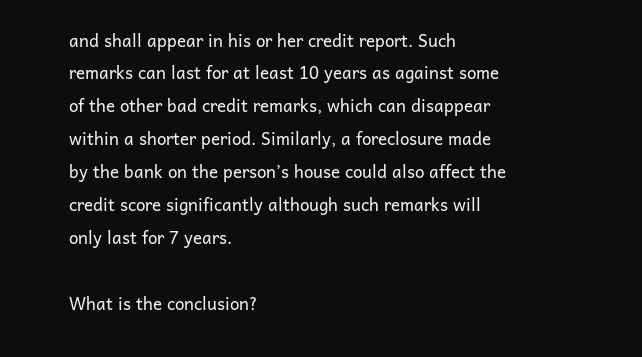and shall appear in his or her credit report. Such remarks can last for at least 10 years as against some of the other bad credit remarks, which can disappear within a shorter period. Similarly, a foreclosure made by the bank on the person’s house could also affect the credit score significantly although such remarks will only last for 7 years.

What is the conclusion?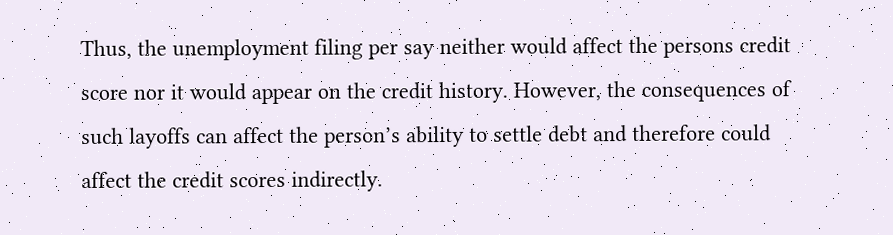Thus, the unemployment filing per say neither would affect the persons credit score nor it would appear on the credit history. However, the consequences of such layoffs can affect the person’s ability to settle debt and therefore could affect the credit scores indirectly.